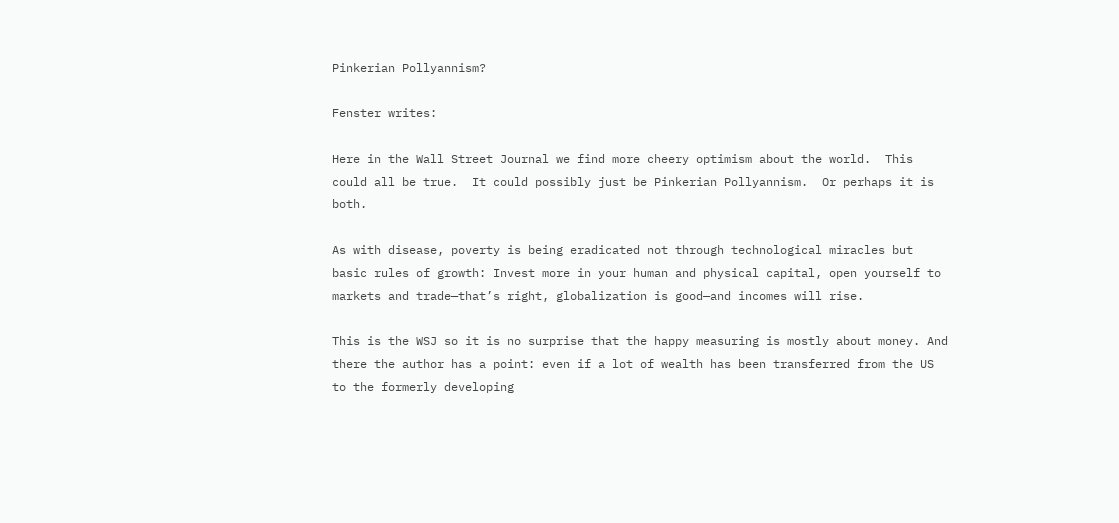Pinkerian Pollyannism?

Fenster writes:

Here in the Wall Street Journal we find more cheery optimism about the world.  This  could all be true.  It could possibly just be Pinkerian Pollyannism.  Or perhaps it is both.

As with disease, poverty is being eradicated not through technological miracles but basic rules of growth: Invest more in your human and physical capital, open yourself to markets and trade—that’s right, globalization is good—and incomes will rise.

This is the WSJ so it is no surprise that the happy measuring is mostly about money. And there the author has a point: even if a lot of wealth has been transferred from the US to the formerly developing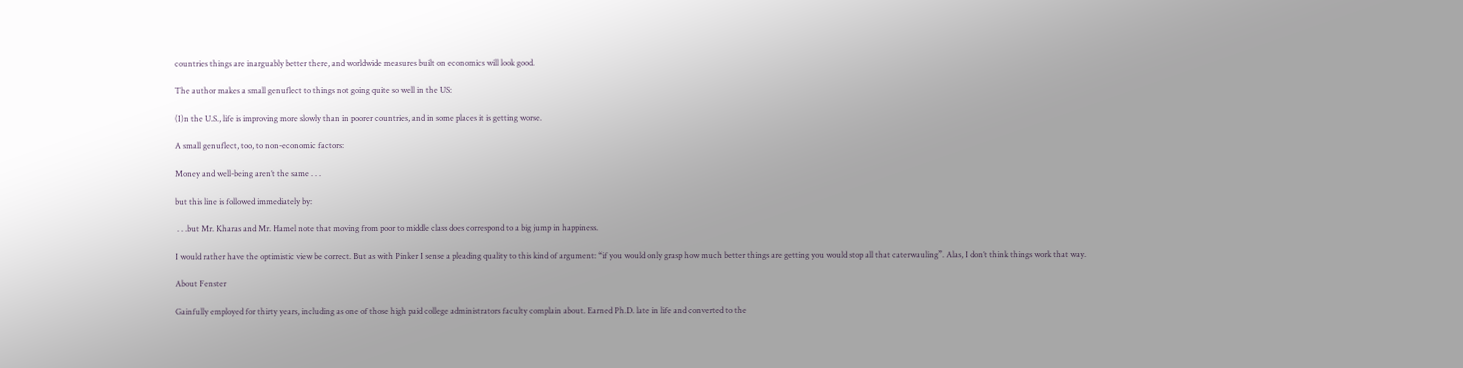countries things are inarguably better there, and worldwide measures built on economics will look good.

The author makes a small genuflect to things not going quite so well in the US:

(I)n the U.S., life is improving more slowly than in poorer countries, and in some places it is getting worse.

A small genuflect, too, to non-economic factors:

Money and well-being aren’t the same . . .

but this line is followed immediately by:

 . . .but Mr. Kharas and Mr. Hamel note that moving from poor to middle class does correspond to a big jump in happiness.

I would rather have the optimistic view be correct. But as with Pinker I sense a pleading quality to this kind of argument: “if you would only grasp how much better things are getting you would stop all that caterwauling”. Alas, I don’t think things work that way.

About Fenster

Gainfully employed for thirty years, including as one of those high paid college administrators faculty complain about. Earned Ph.D. late in life and converted to the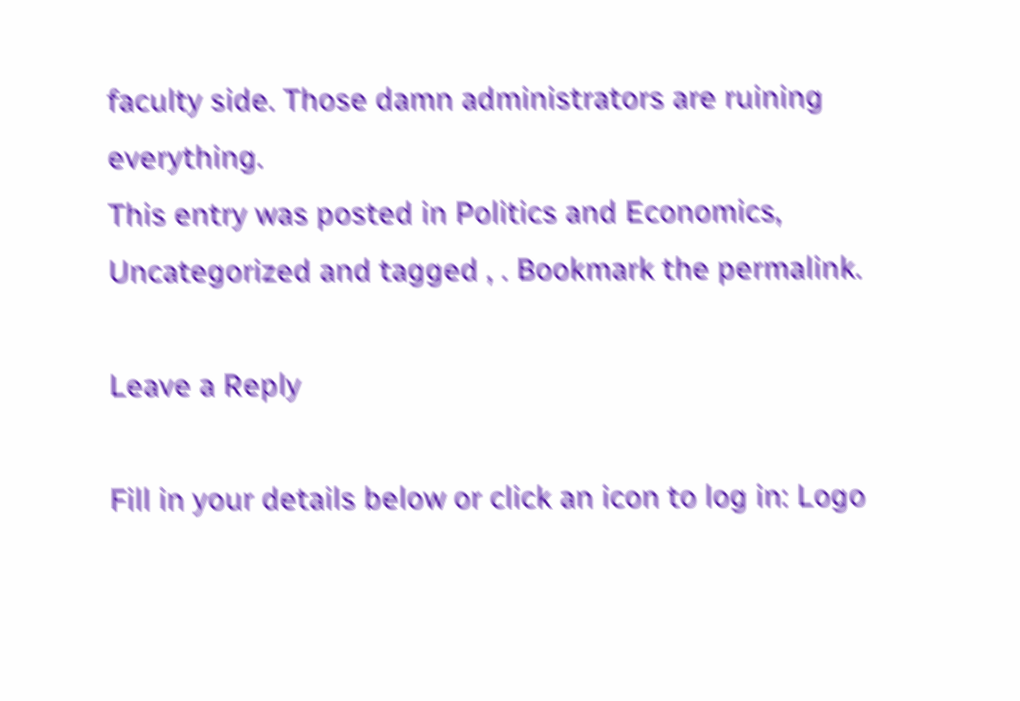faculty side. Those damn administrators are ruining everything.
This entry was posted in Politics and Economics, Uncategorized and tagged , . Bookmark the permalink.

Leave a Reply

Fill in your details below or click an icon to log in: Logo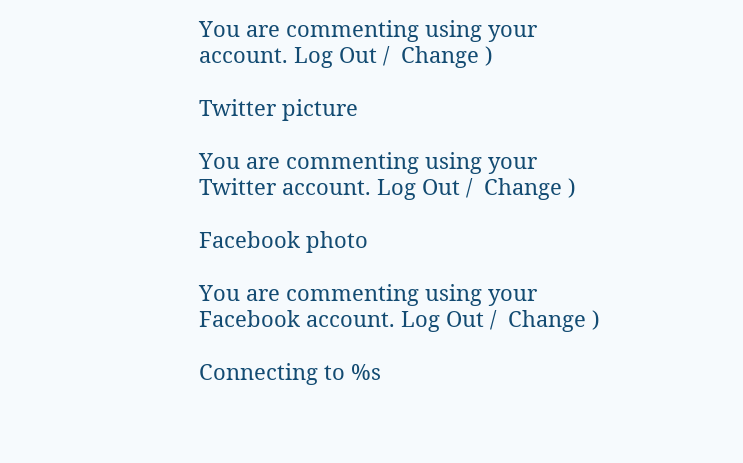You are commenting using your account. Log Out /  Change )

Twitter picture

You are commenting using your Twitter account. Log Out /  Change )

Facebook photo

You are commenting using your Facebook account. Log Out /  Change )

Connecting to %s